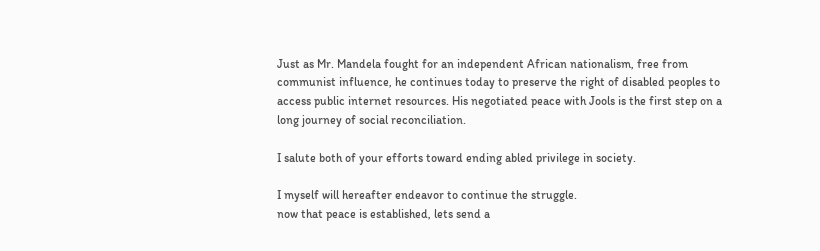Just as Mr. Mandela fought for an independent African nationalism, free from communist influence, he continues today to preserve the right of disabled peoples to access public internet resources. His negotiated peace with Jools is the first step on a long journey of social reconciliation.

I salute both of your efforts toward ending abled privilege in society.

I myself will hereafter endeavor to continue the struggle.
now that peace is established, lets send a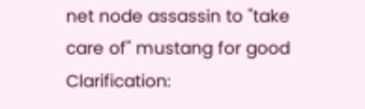net node assassin to "take care of" mustang for good
Clarification: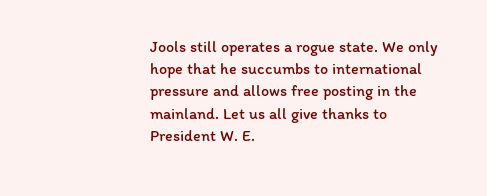Jools still operates a rogue state. We only hope that he succumbs to international pressure and allows free posting in the mainland. Let us all give thanks to President W. E.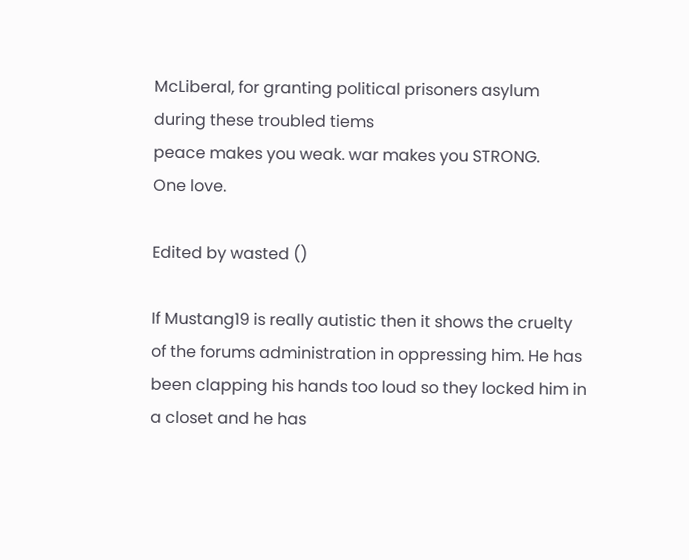McLiberal, for granting political prisoners asylum during these troubled tiems
peace makes you weak. war makes you STRONG.
One love.

Edited by wasted ()

If Mustang19 is really autistic then it shows the cruelty of the forums administration in oppressing him. He has been clapping his hands too loud so they locked him in a closet and he has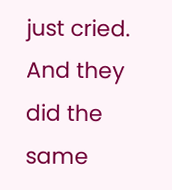just cried. And they did the same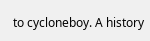to cycloneboy. A history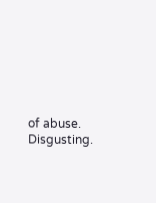of abuse. Disgusting.